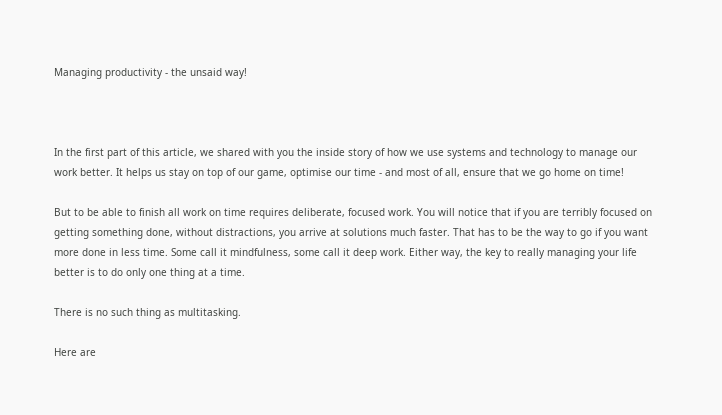Managing productivity - the unsaid way!



In the first part of this article, we shared with you the inside story of how we use systems and technology to manage our work better. It helps us stay on top of our game, optimise our time - and most of all, ensure that we go home on time!

But to be able to finish all work on time requires deliberate, focused work. You will notice that if you are terribly focused on getting something done, without distractions, you arrive at solutions much faster. That has to be the way to go if you want more done in less time. Some call it mindfulness, some call it deep work. Either way, the key to really managing your life better is to do only one thing at a time.

There is no such thing as multitasking.

Here are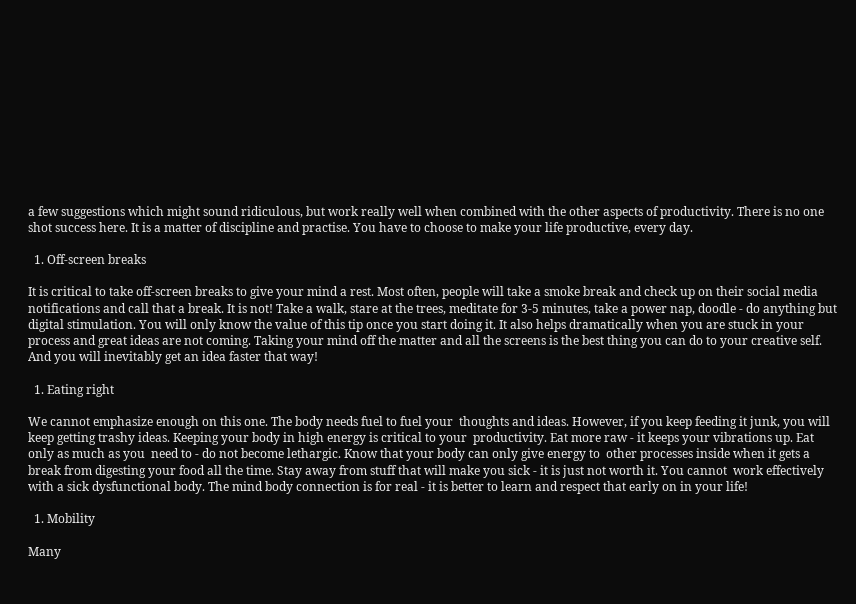a few suggestions which might sound ridiculous, but work really well when combined with the other aspects of productivity. There is no one shot success here. It is a matter of discipline and practise. You have to choose to make your life productive, every day.

  1. Off-screen breaks

It is critical to take off-screen breaks to give your mind a rest. Most often, people will take a smoke break and check up on their social media notifications and call that a break. It is not! Take a walk, stare at the trees, meditate for 3-5 minutes, take a power nap, doodle - do anything but digital stimulation. You will only know the value of this tip once you start doing it. It also helps dramatically when you are stuck in your process and great ideas are not coming. Taking your mind off the matter and all the screens is the best thing you can do to your creative self. And you will inevitably get an idea faster that way!

  1. Eating right

We cannot emphasize enough on this one. The body needs fuel to fuel your  thoughts and ideas. However, if you keep feeding it junk, you will keep getting trashy ideas. Keeping your body in high energy is critical to your  productivity. Eat more raw - it keeps your vibrations up. Eat only as much as you  need to - do not become lethargic. Know that your body can only give energy to  other processes inside when it gets a break from digesting your food all the time. Stay away from stuff that will make you sick - it is just not worth it. You cannot  work effectively with a sick dysfunctional body. The mind body connection is for real - it is better to learn and respect that early on in your life!

  1. Mobility

Many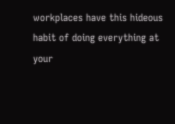workplaces have this hideous habit of doing everything at your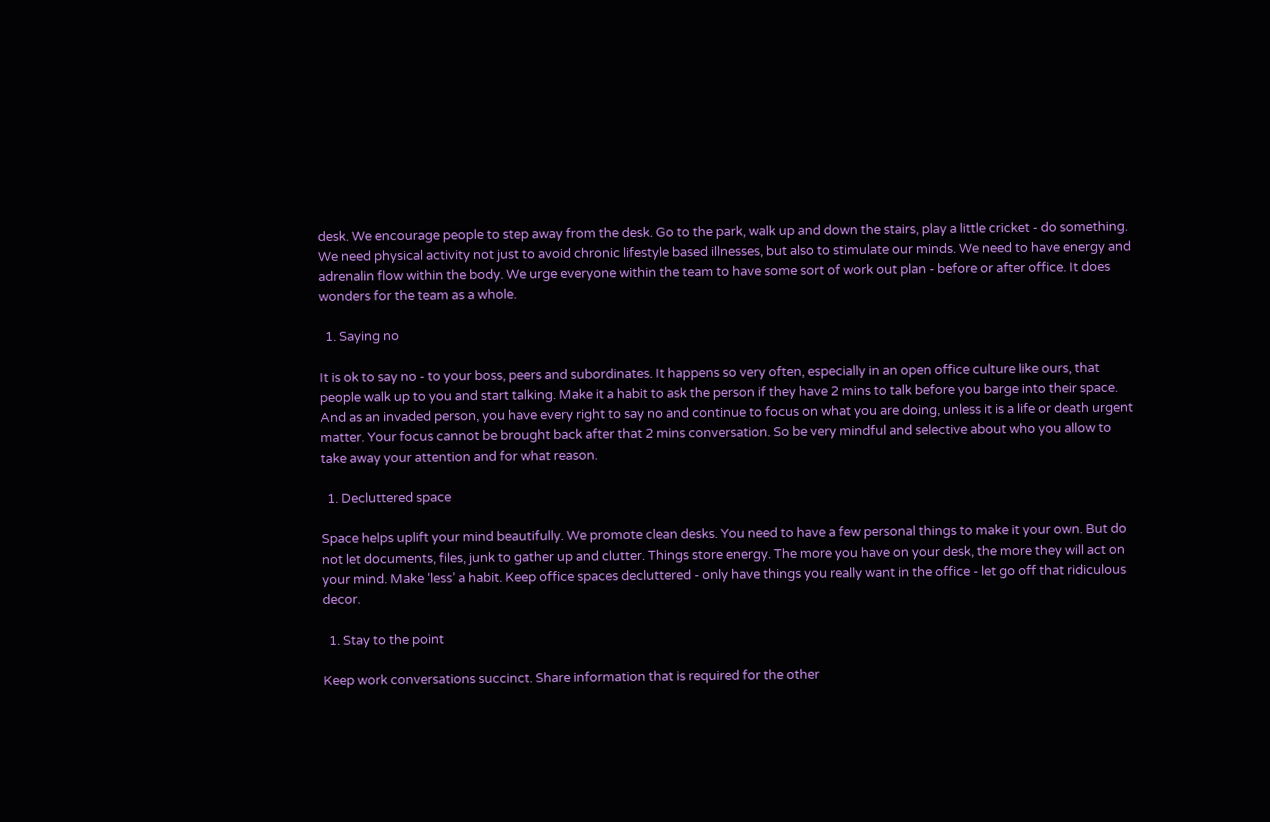desk. We encourage people to step away from the desk. Go to the park, walk up and down the stairs, play a little cricket - do something. We need physical activity not just to avoid chronic lifestyle based illnesses, but also to stimulate our minds. We need to have energy and adrenalin flow within the body. We urge everyone within the team to have some sort of work out plan - before or after office. It does wonders for the team as a whole.

  1. Saying no

It is ok to say no - to your boss, peers and subordinates. It happens so very often, especially in an open office culture like ours, that people walk up to you and start talking. Make it a habit to ask the person if they have 2 mins to talk before you barge into their space. And as an invaded person, you have every right to say no and continue to focus on what you are doing, unless it is a life or death urgent matter. Your focus cannot be brought back after that 2 mins conversation. So be very mindful and selective about who you allow to take away your attention and for what reason.

  1. Decluttered space

Space helps uplift your mind beautifully. We promote clean desks. You need to have a few personal things to make it your own. But do not let documents, files, junk to gather up and clutter. Things store energy. The more you have on your desk, the more they will act on your mind. Make ‘less’ a habit. Keep office spaces decluttered - only have things you really want in the office - let go off that ridiculous decor.

  1. Stay to the point

Keep work conversations succinct. Share information that is required for the other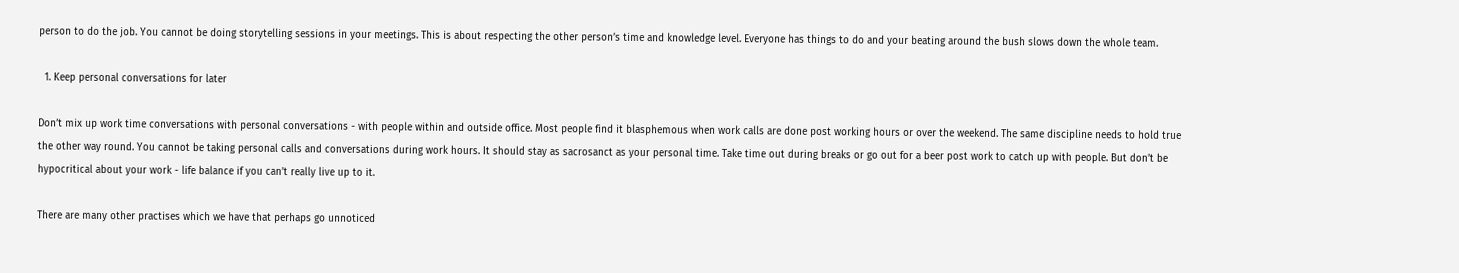person to do the job. You cannot be doing storytelling sessions in your meetings. This is about respecting the other person’s time and knowledge level. Everyone has things to do and your beating around the bush slows down the whole team.

  1. Keep personal conversations for later

Don’t mix up work time conversations with personal conversations - with people within and outside office. Most people find it blasphemous when work calls are done post working hours or over the weekend. The same discipline needs to hold true the other way round. You cannot be taking personal calls and conversations during work hours. It should stay as sacrosanct as your personal time. Take time out during breaks or go out for a beer post work to catch up with people. But don’t be hypocritical about your work - life balance if you can’t really live up to it.

There are many other practises which we have that perhaps go unnoticed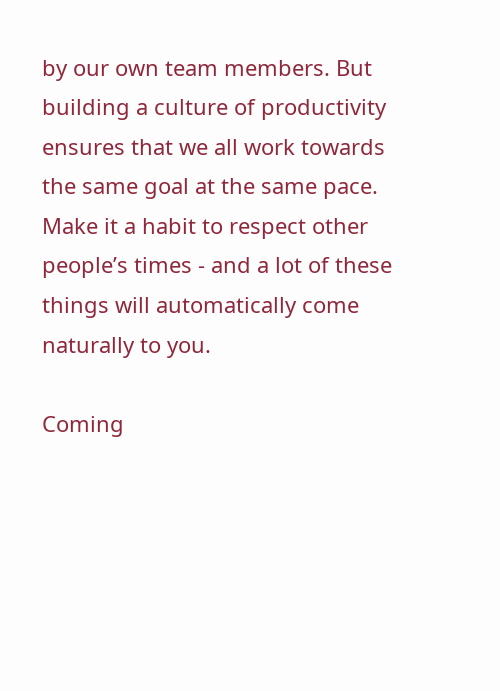by our own team members. But building a culture of productivity ensures that we all work towards the same goal at the same pace. Make it a habit to respect other people’s times - and a lot of these things will automatically come naturally to you.

Coming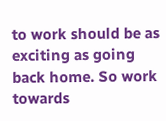to work should be as exciting as going back home. So work towards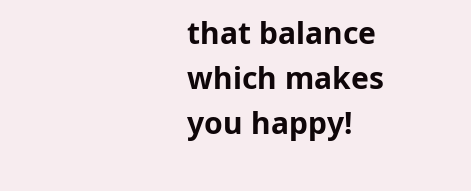that balance which makes you happy!